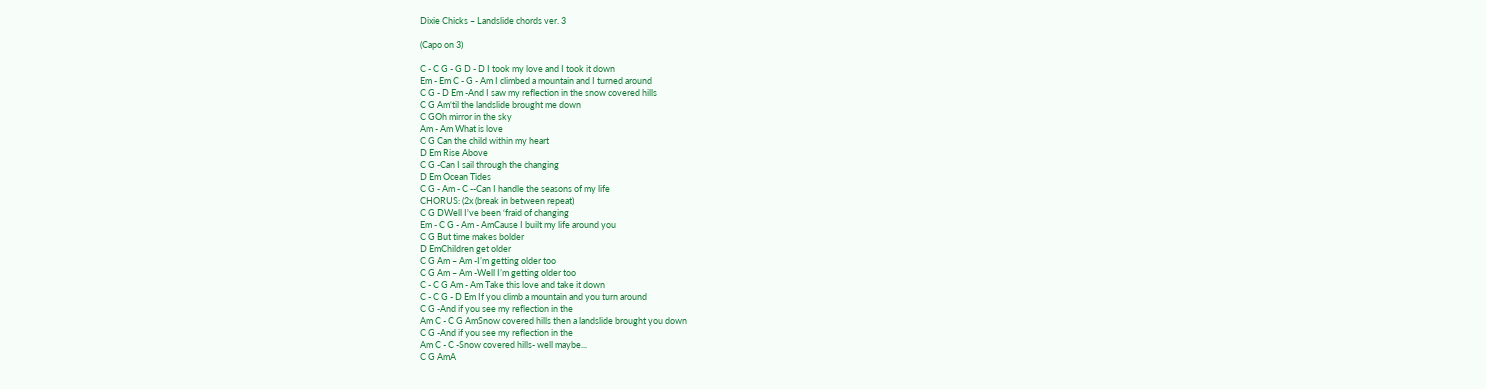Dixie Chicks – Landslide chords ver. 3

(Capo on 3)

C - C G - G D - D I took my love and I took it down
Em - Em C - G - Am I climbed a mountain and I turned around
C G - D Em -And I saw my reflection in the snow covered hills
C G Am‘til the landslide brought me down
C GOh mirror in the sky
Am - Am What is love
C G Can the child within my heart
D Em Rise Above
C G -Can I sail through the changing
D Em Ocean Tides
C G - Am - C --Can I handle the seasons of my life
CHORUS: (2x (break in between repeat)
C G DWell I've been ‘fraid of changing
Em - C G - Am - AmCause I built my life around you
C G But time makes bolder
D EmChildren get older
C G Am – Am -I’m getting older too
C G Am – Am -Well I’m getting older too
C - C G Am - Am Take this love and take it down
C - C G - D Em If you climb a mountain and you turn around
C G -And if you see my reflection in the
Am C - C G AmSnow covered hills then a landslide brought you down
C G -And if you see my reflection in the
Am C - C -Snow covered hills- well maybe...
C G AmA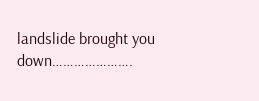landslide brought you down………………….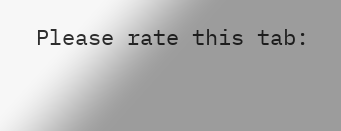Please rate this tab: